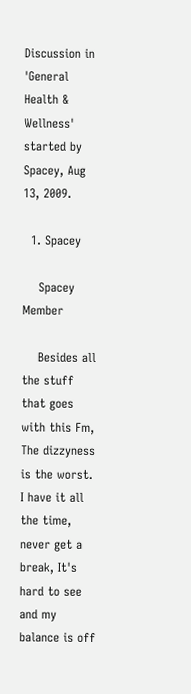Discussion in 'General Health & Wellness' started by Spacey, Aug 13, 2009.

  1. Spacey

    Spacey Member

    Besides all the stuff that goes with this Fm, The dizzyness is the worst. I have it all the time, never get a break, It's hard to see and my balance is off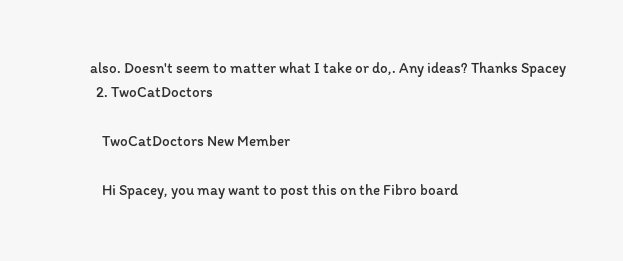also. Doesn't seem to matter what I take or do,. Any ideas? Thanks Spacey
  2. TwoCatDoctors

    TwoCatDoctors New Member

    Hi Spacey, you may want to post this on the Fibro board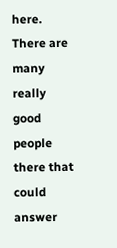here. There are many really good people there that could answer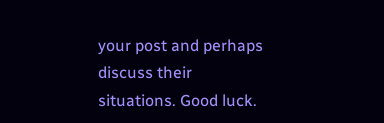your post and perhaps discuss their situations. Good luck.